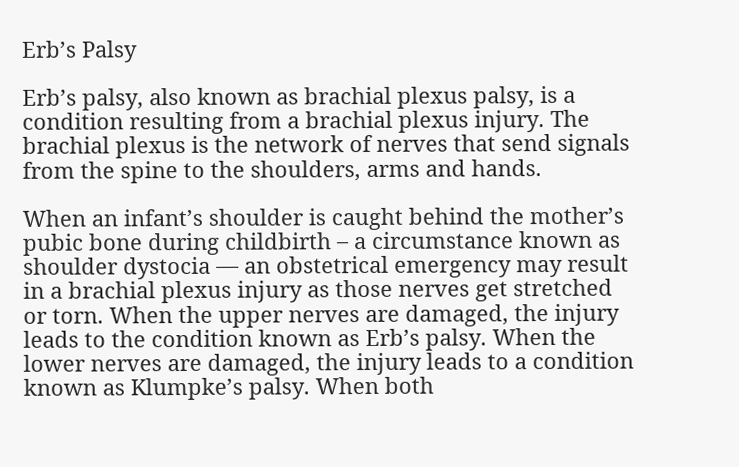Erb’s Palsy

Erb’s palsy, also known as brachial plexus palsy, is a condition resulting from a brachial plexus injury. The brachial plexus is the network of nerves that send signals from the spine to the shoulders, arms and hands.

When an infant’s shoulder is caught behind the mother’s pubic bone during childbirth – a circumstance known as shoulder dystocia — an obstetrical emergency may result in a brachial plexus injury as those nerves get stretched or torn. When the upper nerves are damaged, the injury leads to the condition known as Erb’s palsy. When the lower nerves are damaged, the injury leads to a condition known as Klumpke’s palsy. When both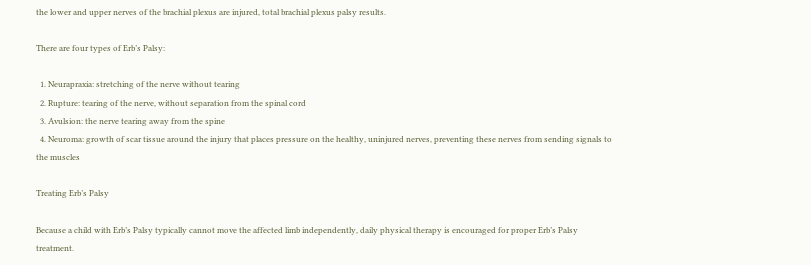the lower and upper nerves of the brachial plexus are injured, total brachial plexus palsy results.

There are four types of Erb’s Palsy:

  1. Neurapraxia: stretching of the nerve without tearing
  2. Rupture: tearing of the nerve, without separation from the spinal cord
  3. Avulsion: the nerve tearing away from the spine
  4. Neuroma: growth of scar tissue around the injury that places pressure on the healthy, uninjured nerves, preventing these nerves from sending signals to the muscles

Treating Erb’s Palsy

Because a child with Erb’s Palsy typically cannot move the affected limb independently, daily physical therapy is encouraged for proper Erb’s Palsy treatment.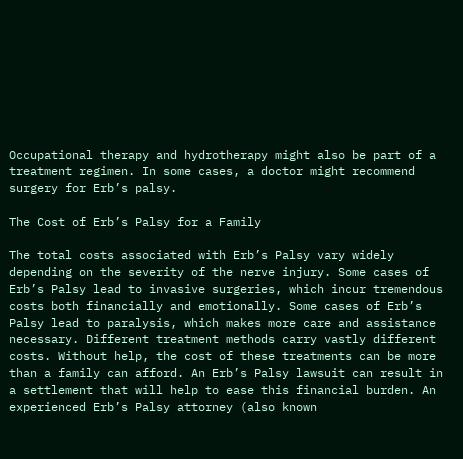Occupational therapy and hydrotherapy might also be part of a treatment regimen. In some cases, a doctor might recommend surgery for Erb’s palsy.

The Cost of Erb’s Palsy for a Family

The total costs associated with Erb’s Palsy vary widely depending on the severity of the nerve injury. Some cases of Erb’s Palsy lead to invasive surgeries, which incur tremendous costs both financially and emotionally. Some cases of Erb’s Palsy lead to paralysis, which makes more care and assistance necessary. Different treatment methods carry vastly different costs. Without help, the cost of these treatments can be more than a family can afford. An Erb’s Palsy lawsuit can result in a settlement that will help to ease this financial burden. An experienced Erb’s Palsy attorney (also known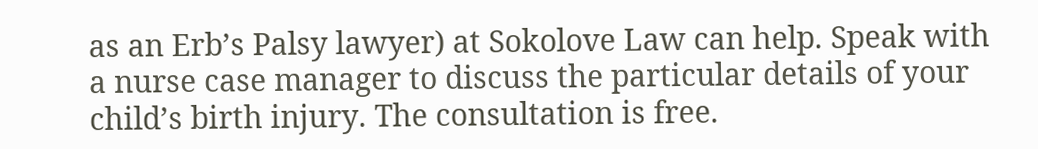as an Erb’s Palsy lawyer) at Sokolove Law can help. Speak with a nurse case manager to discuss the particular details of your child’s birth injury. The consultation is free.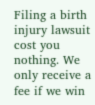Filing a birth injury lawsuit cost you nothing. We only receive a fee if we win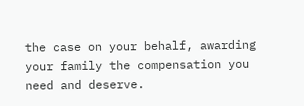the case on your behalf, awarding your family the compensation you need and deserve.